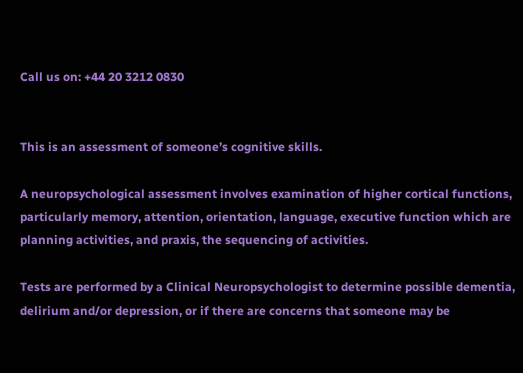Call us on: +44 20 3212 0830


This is an assessment of someone’s cognitive skills.

A neuropsychological assessment involves examination of higher cortical functions, particularly memory, attention, orientation, language, executive function which are planning activities, and praxis, the sequencing of activities.

Tests are performed by a Clinical Neuropsychologist to determine possible dementia, delirium and/or depression, or if there are concerns that someone may be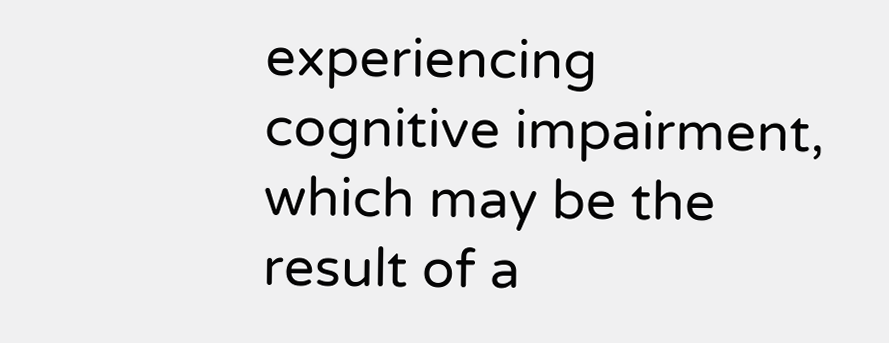experiencing cognitive impairment, which may be the result of a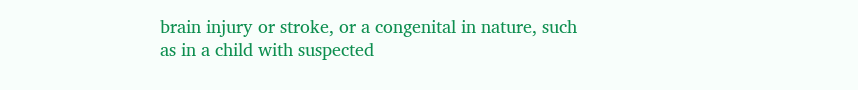brain injury or stroke, or a congenital in nature, such as in a child with suspected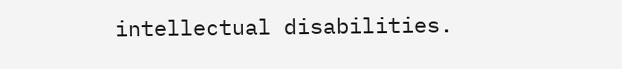intellectual disabilities.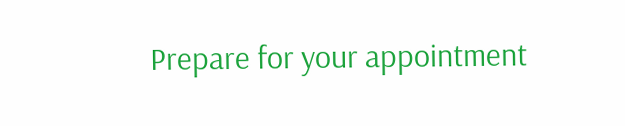Prepare for your appointment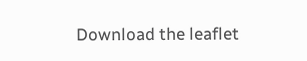Download the leaflet